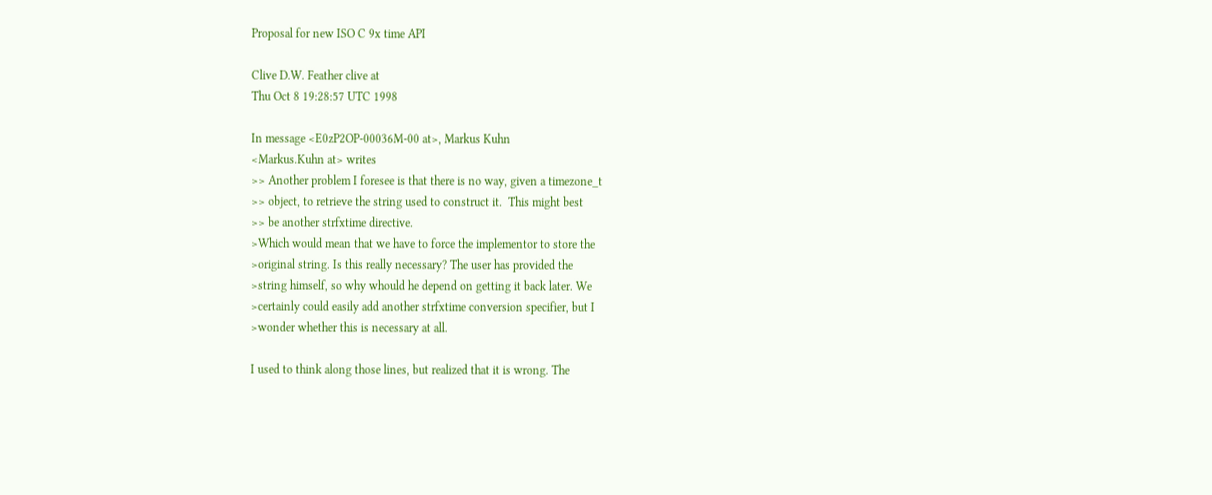Proposal for new ISO C 9x time API

Clive D.W. Feather clive at
Thu Oct 8 19:28:57 UTC 1998

In message <E0zP2OP-00036M-00 at>, Markus Kuhn
<Markus.Kuhn at> writes
>> Another problem I foresee is that there is no way, given a timezone_t
>> object, to retrieve the string used to construct it.  This might best
>> be another strfxtime directive.
>Which would mean that we have to force the implementor to store the
>original string. Is this really necessary? The user has provided the
>string himself, so why whould he depend on getting it back later. We
>certainly could easily add another strfxtime conversion specifier, but I
>wonder whether this is necessary at all.

I used to think along those lines, but realized that it is wrong. The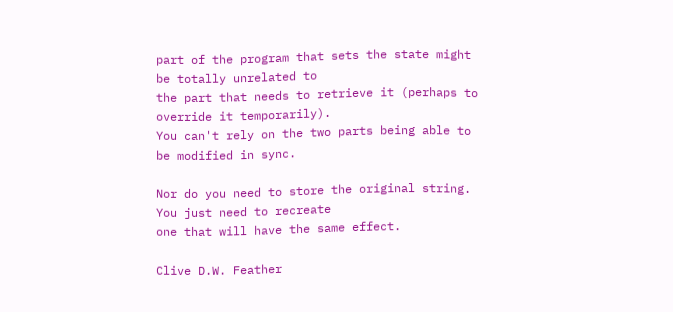part of the program that sets the state might be totally unrelated to
the part that needs to retrieve it (perhaps to override it temporarily).
You can't rely on the two parts being able to be modified in sync.

Nor do you need to store the original string. You just need to recreate
one that will have the same effect.

Clive D.W. Feather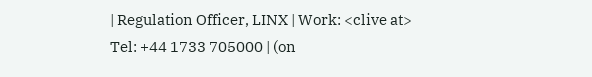| Regulation Officer, LINX | Work: <clive at>
Tel: +44 1733 705000 | (on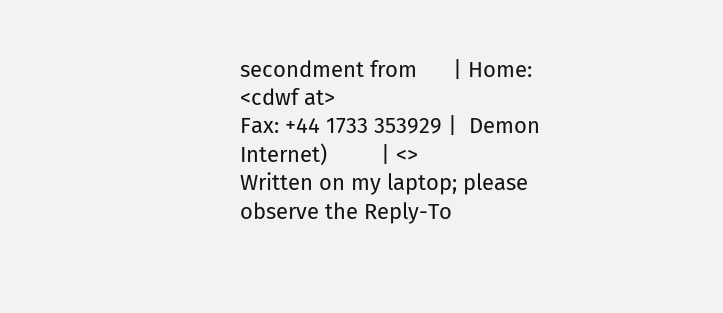secondment from      | Home: <cdwf at>
Fax: +44 1733 353929 |  Demon Internet)         | <>
Written on my laptop; please observe the Reply-To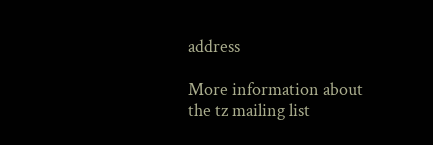address

More information about the tz mailing list